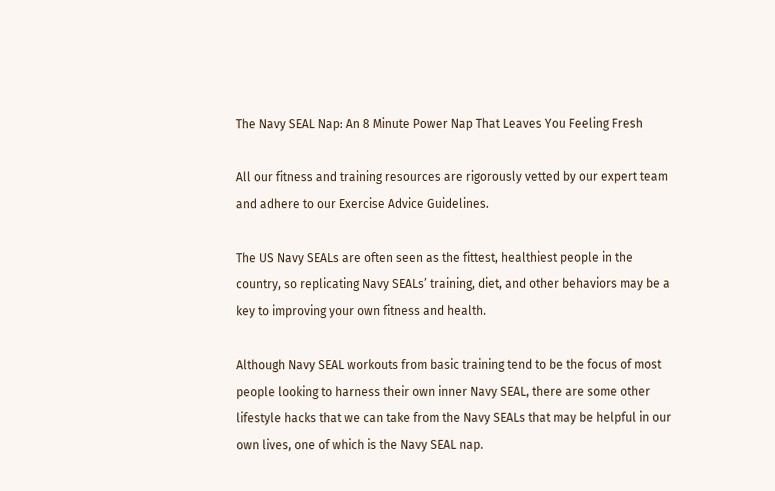The Navy SEAL Nap: An 8 Minute Power Nap That Leaves You Feeling Fresh

All our fitness and training resources are rigorously vetted by our expert team and adhere to our Exercise Advice Guidelines.

The US Navy SEALs are often seen as the fittest, healthiest people in the country, so replicating Navy SEALs’ training, diet, and other behaviors may be a key to improving your own fitness and health.

Although Navy SEAL workouts from basic training tend to be the focus of most people looking to harness their own inner Navy SEAL, there are some other lifestyle hacks that we can take from the Navy SEALs that may be helpful in our own lives, one of which is the Navy SEAL nap.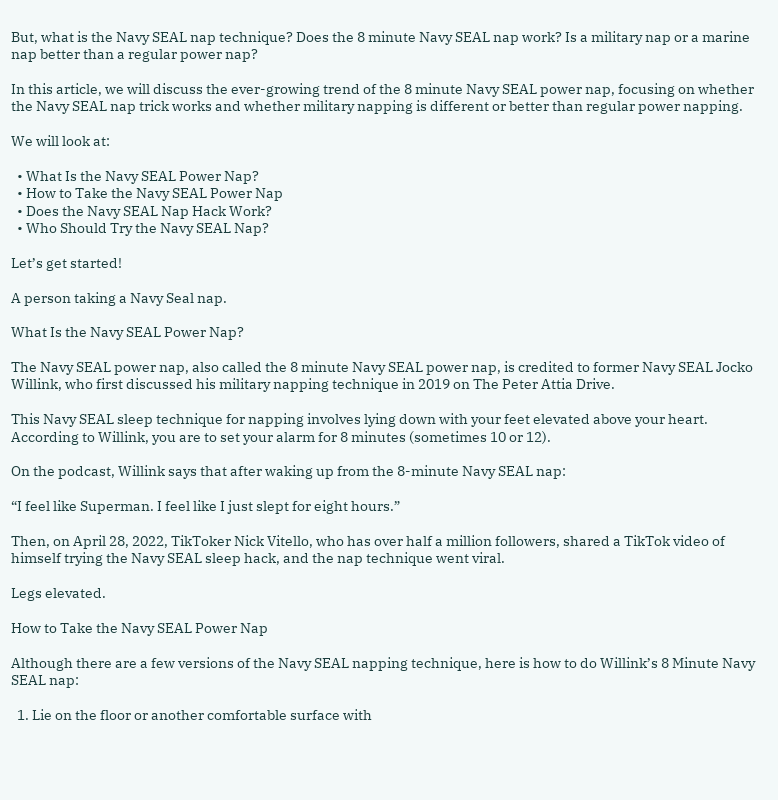But, what is the Navy SEAL nap technique? Does the 8 minute Navy SEAL nap work? Is a military nap or a marine nap better than a regular power nap?

In this article, we will discuss the ever-growing trend of the 8 minute Navy SEAL power nap, focusing on whether the Navy SEAL nap trick works and whether military napping is different or better than regular power napping.

We will look at:

  • What Is the Navy SEAL Power Nap?
  • How to Take the Navy SEAL Power Nap
  • Does the Navy SEAL Nap Hack Work?
  • Who Should Try the Navy SEAL Nap?

Let’s get started!

A person taking a Navy Seal nap.

What Is the Navy SEAL Power Nap?

The Navy SEAL power nap, also called the 8 minute Navy SEAL power nap, is credited to former Navy SEAL Jocko Willink, who first discussed his military napping technique in 2019 on The Peter Attia Drive.

This Navy SEAL sleep technique for napping involves lying down with your feet elevated above your heart. According to Willink, you are to set your alarm for 8 minutes (sometimes 10 or 12).

On the podcast, Willink says that after waking up from the 8-minute Navy SEAL nap:

“I feel like Superman. I feel like I just slept for eight hours.”

Then, on April 28, 2022, TikToker Nick Vitello, who has over half a million followers, shared a TikTok video of himself trying the Navy SEAL sleep hack, and the nap technique went viral.

Legs elevated.

How to Take the Navy SEAL Power Nap

Although there are a few versions of the Navy SEAL napping technique, here is how to do Willink’s 8 Minute Navy SEAL nap:

  1. Lie on the floor or another comfortable surface with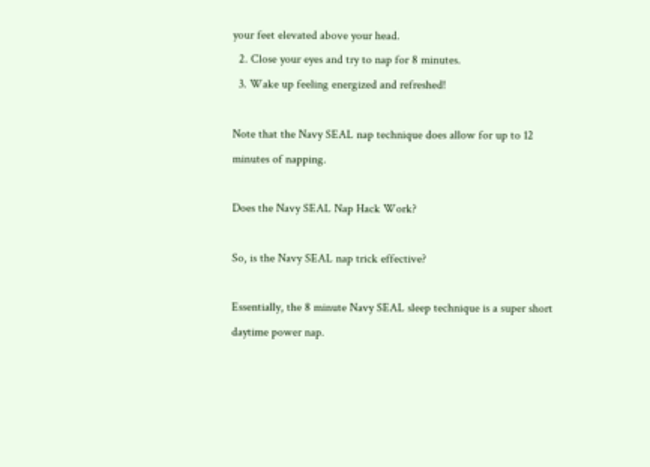your feet elevated above your head.
  2. Close your eyes and try to nap for 8 minutes.
  3. Wake up feeling energized and refreshed!

Note that the Navy SEAL nap technique does allow for up to 12 minutes of napping.

Does the Navy SEAL Nap Hack Work?

So, is the Navy SEAL nap trick effective?

Essentially, the 8 minute Navy SEAL sleep technique is a super short daytime power nap.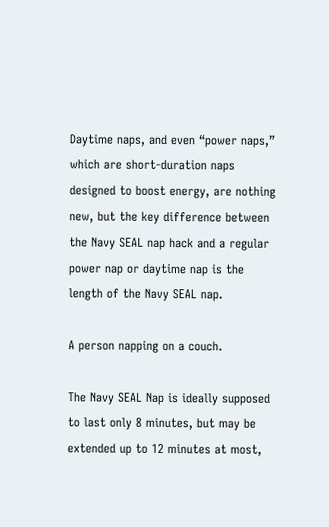Daytime naps, and even “power naps,” which are short-duration naps designed to boost energy, are nothing new, but the key difference between the Navy SEAL nap hack and a regular power nap or daytime nap is the length of the Navy SEAL nap.

A person napping on a couch.

The Navy SEAL Nap is ideally supposed to last only 8 minutes, but may be extended up to 12 minutes at most,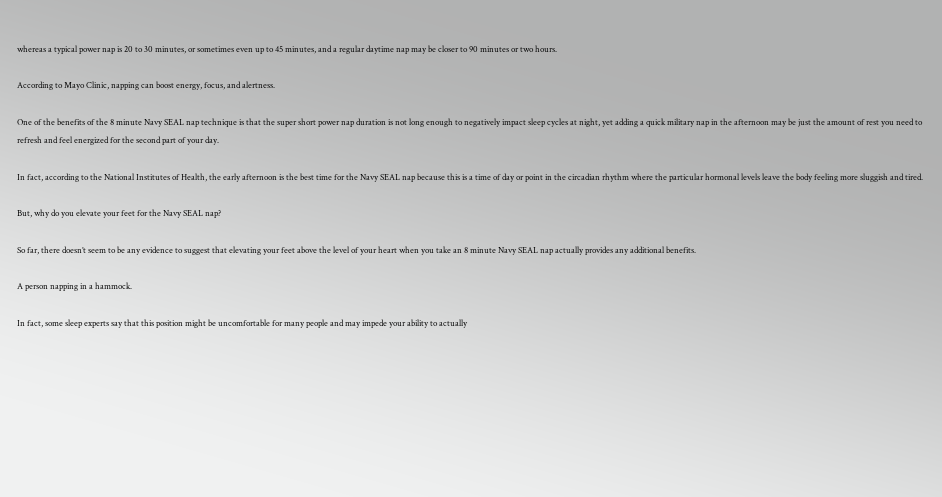whereas a typical power nap is 20 to 30 minutes, or sometimes even up to 45 minutes, and a regular daytime nap may be closer to 90 minutes or two hours.

According to Mayo Clinic, napping can boost energy, focus, and alertness.

One of the benefits of the 8 minute Navy SEAL nap technique is that the super short power nap duration is not long enough to negatively impact sleep cycles at night, yet adding a quick military nap in the afternoon may be just the amount of rest you need to refresh and feel energized for the second part of your day.

In fact, according to the National Institutes of Health, the early afternoon is the best time for the Navy SEAL nap because this is a time of day or point in the circadian rhythm where the particular hormonal levels leave the body feeling more sluggish and tired.

But, why do you elevate your feet for the Navy SEAL nap?

So far, there doesn’t seem to be any evidence to suggest that elevating your feet above the level of your heart when you take an 8 minute Navy SEAL nap actually provides any additional benefits.

A person napping in a hammock.

In fact, some sleep experts say that this position might be uncomfortable for many people and may impede your ability to actually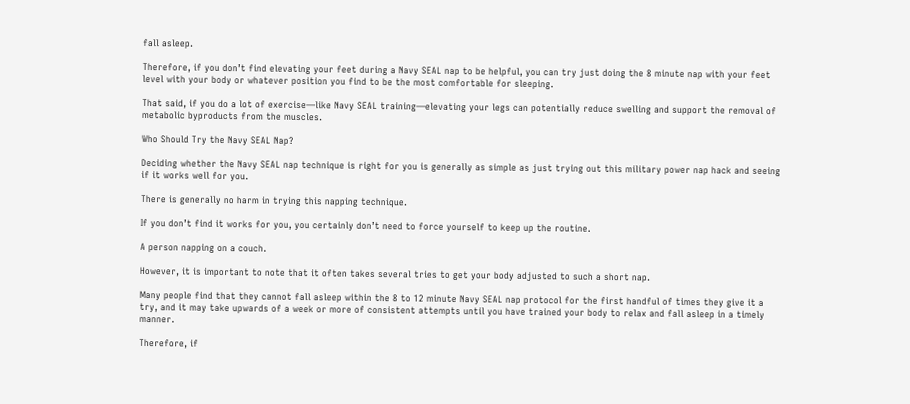fall asleep.

Therefore, if you don’t find elevating your feet during a Navy SEAL nap to be helpful, you can try just doing the 8 minute nap with your feet level with your body or whatever position you find to be the most comfortable for sleeping.

That said, if you do a lot of exercise—like Navy SEAL training—elevating your legs can potentially reduce swelling and support the removal of metabolic byproducts from the muscles.

Who Should Try the Navy SEAL Nap?

Deciding whether the Navy SEAL nap technique is right for you is generally as simple as just trying out this military power nap hack and seeing if it works well for you.

There is generally no harm in trying this napping technique.

If you don’t find it works for you, you certainly don’t need to force yourself to keep up the routine.

A person napping on a couch.

However, it is important to note that it often takes several tries to get your body adjusted to such a short nap.

Many people find that they cannot fall asleep within the 8 to 12 minute Navy SEAL nap protocol for the first handful of times they give it a try, and it may take upwards of a week or more of consistent attempts until you have trained your body to relax and fall asleep in a timely manner.

Therefore, if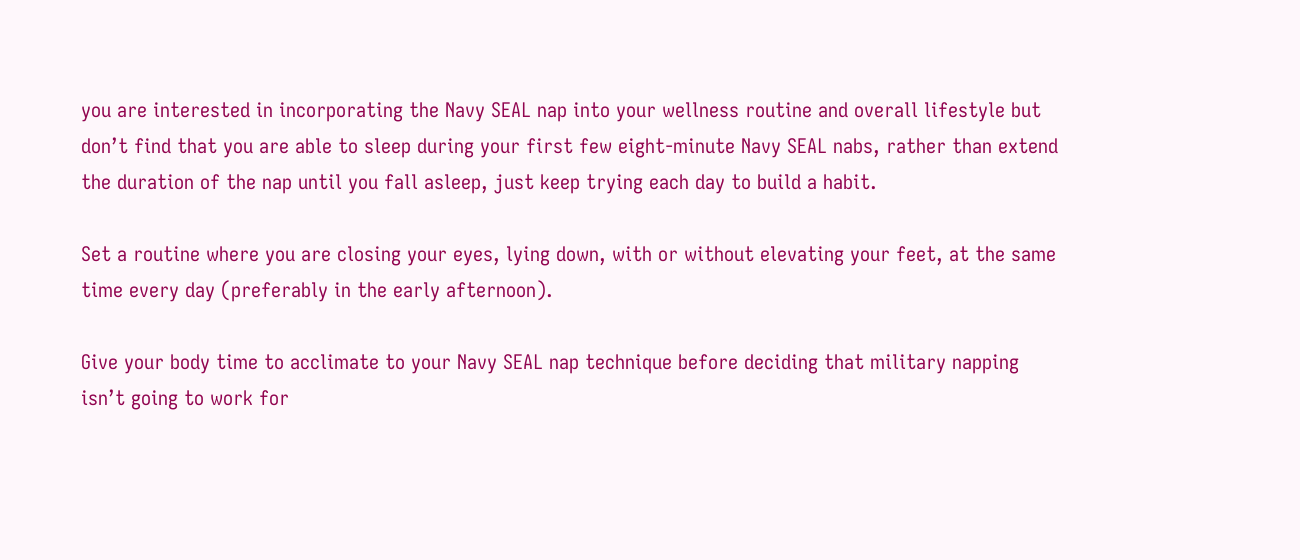you are interested in incorporating the Navy SEAL nap into your wellness routine and overall lifestyle but don’t find that you are able to sleep during your first few eight-minute Navy SEAL nabs, rather than extend the duration of the nap until you fall asleep, just keep trying each day to build a habit.

Set a routine where you are closing your eyes, lying down, with or without elevating your feet, at the same time every day (preferably in the early afternoon).

Give your body time to acclimate to your Navy SEAL nap technique before deciding that military napping isn’t going to work for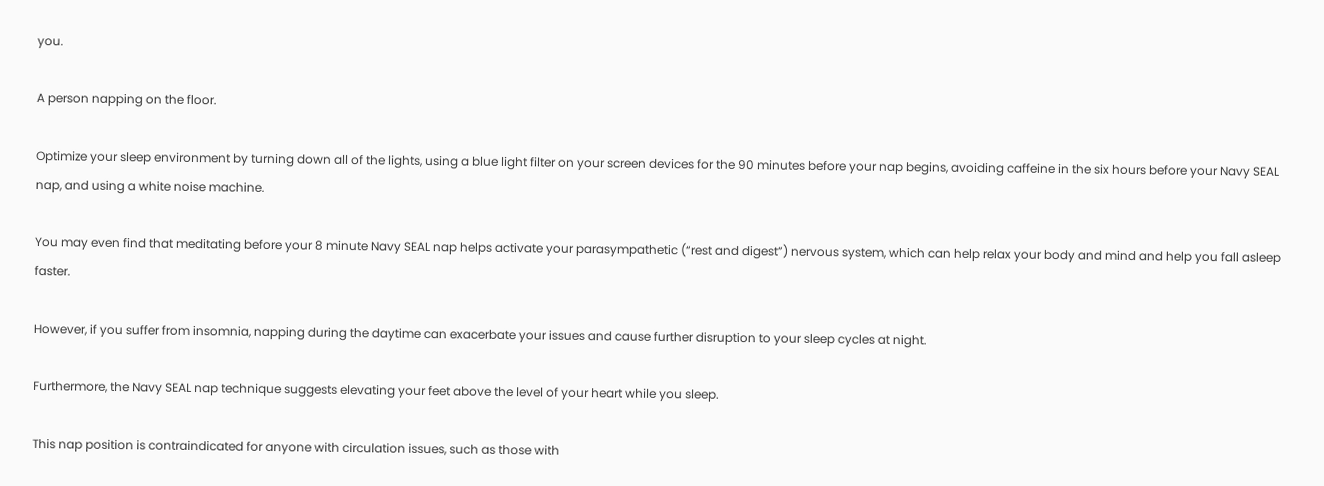you.

A person napping on the floor.

Optimize your sleep environment by turning down all of the lights, using a blue light filter on your screen devices for the 90 minutes before your nap begins, avoiding caffeine in the six hours before your Navy SEAL nap, and using a white noise machine.

You may even find that meditating before your 8 minute Navy SEAL nap helps activate your parasympathetic (“rest and digest”) nervous system, which can help relax your body and mind and help you fall asleep faster.

However, if you suffer from insomnia, napping during the daytime can exacerbate your issues and cause further disruption to your sleep cycles at night.

Furthermore, the Navy SEAL nap technique suggests elevating your feet above the level of your heart while you sleep.

This nap position is contraindicated for anyone with circulation issues, such as those with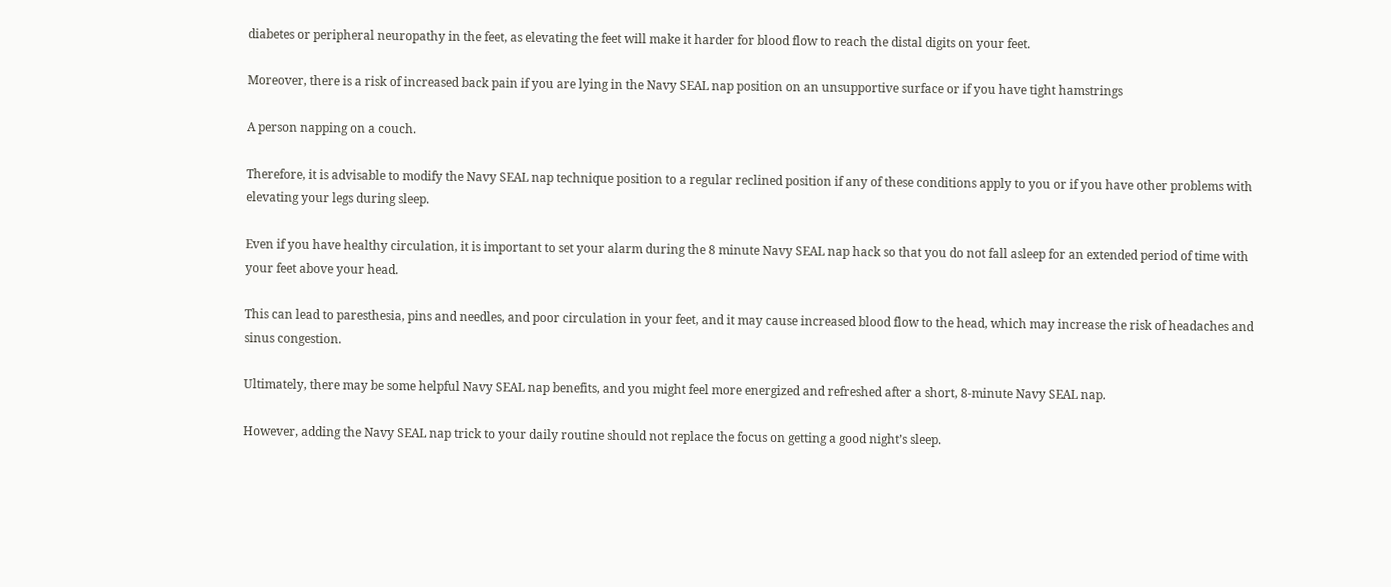diabetes or peripheral neuropathy in the feet, as elevating the feet will make it harder for blood flow to reach the distal digits on your feet.

Moreover, there is a risk of increased back pain if you are lying in the Navy SEAL nap position on an unsupportive surface or if you have tight hamstrings

A person napping on a couch.

Therefore, it is advisable to modify the Navy SEAL nap technique position to a regular reclined position if any of these conditions apply to you or if you have other problems with elevating your legs during sleep.

Even if you have healthy circulation, it is important to set your alarm during the 8 minute Navy SEAL nap hack so that you do not fall asleep for an extended period of time with your feet above your head.

This can lead to paresthesia, pins and needles, and poor circulation in your feet, and it may cause increased blood flow to the head, which may increase the risk of headaches and sinus congestion.

Ultimately, there may be some helpful Navy SEAL nap benefits, and you might feel more energized and refreshed after a short, 8-minute Navy SEAL nap.

However, adding the Navy SEAL nap trick to your daily routine should not replace the focus on getting a good night’s sleep.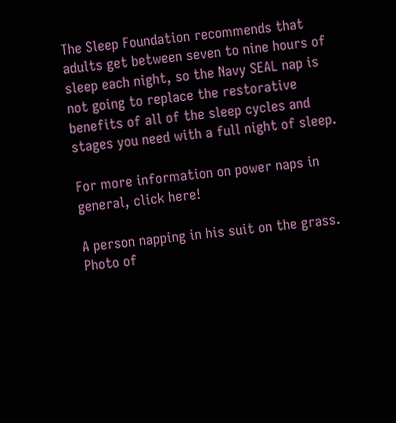The Sleep Foundation recommends that adults get between seven to nine hours of sleep each night, so the Navy SEAL nap is not going to replace the restorative benefits of all of the sleep cycles and stages you need with a full night of sleep.

For more information on power naps in general, click here!

A person napping in his suit on the grass.
Photo of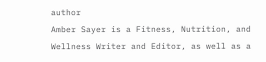author
Amber Sayer is a Fitness, Nutrition, and Wellness Writer and Editor, as well as a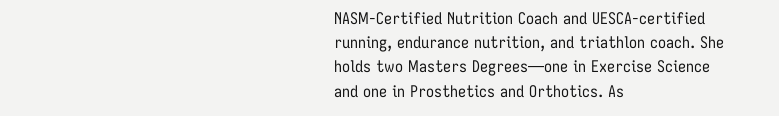NASM-Certified Nutrition Coach and UESCA-certified running, endurance nutrition, and triathlon coach. She holds two Masters Degrees—one in Exercise Science and one in Prosthetics and Orthotics. As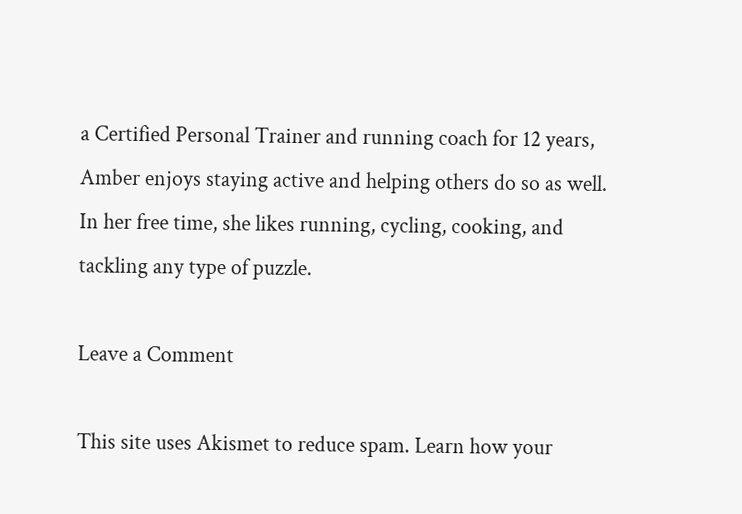a Certified Personal Trainer and running coach for 12 years, Amber enjoys staying active and helping others do so as well. In her free time, she likes running, cycling, cooking, and tackling any type of puzzle.

Leave a Comment

This site uses Akismet to reduce spam. Learn how your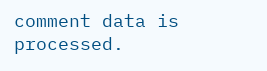comment data is processed.